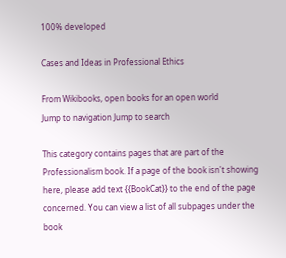100% developed

Cases and Ideas in Professional Ethics

From Wikibooks, open books for an open world
Jump to navigation Jump to search

This category contains pages that are part of the Professionalism book. If a page of the book isn't showing here, please add text {{BookCat}} to the end of the page concerned. You can view a list of all subpages under the book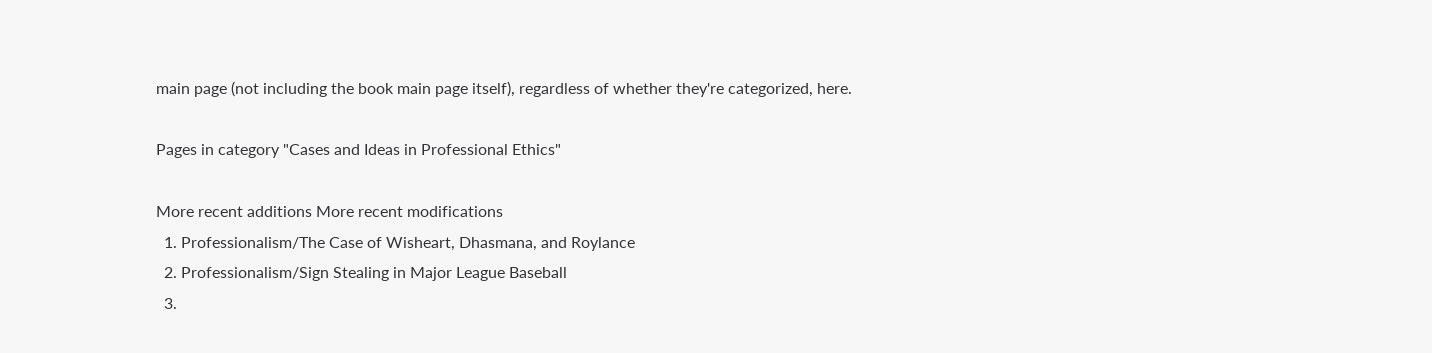main page (not including the book main page itself), regardless of whether they're categorized, here.

Pages in category "Cases and Ideas in Professional Ethics"

More recent additions More recent modifications
  1. Professionalism/The Case of Wisheart, Dhasmana, and Roylance
  2. Professionalism/Sign Stealing in Major League Baseball
  3.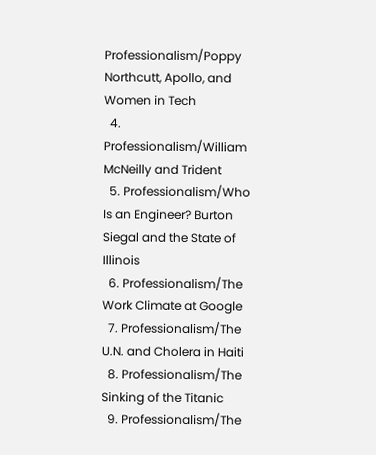Professionalism/Poppy Northcutt, Apollo, and Women in Tech
  4. Professionalism/William McNeilly and Trident
  5. Professionalism/Who Is an Engineer? Burton Siegal and the State of Illinois
  6. Professionalism/The Work Climate at Google
  7. Professionalism/The U.N. and Cholera in Haiti
  8. Professionalism/The Sinking of the Titanic
  9. Professionalism/The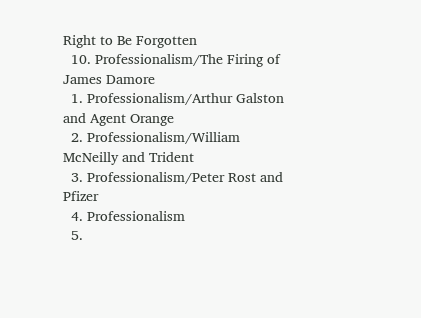Right to Be Forgotten
  10. Professionalism/The Firing of James Damore
  1. Professionalism/Arthur Galston and Agent Orange
  2. Professionalism/William McNeilly and Trident
  3. Professionalism/Peter Rost and Pfizer
  4. Professionalism
  5.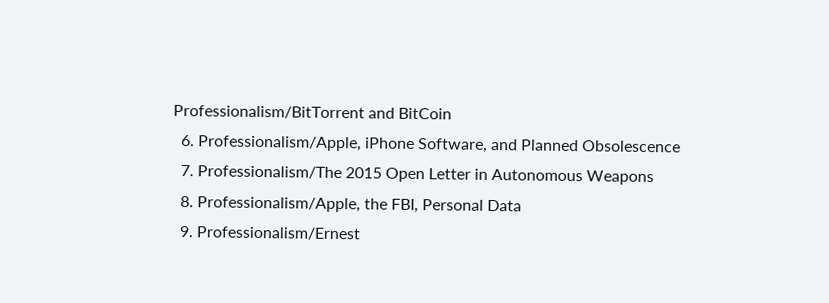Professionalism/BitTorrent and BitCoin
  6. Professionalism/Apple, iPhone Software, and Planned Obsolescence
  7. Professionalism/The 2015 Open Letter in Autonomous Weapons
  8. Professionalism/Apple, the FBI, Personal Data
  9. Professionalism/Ernest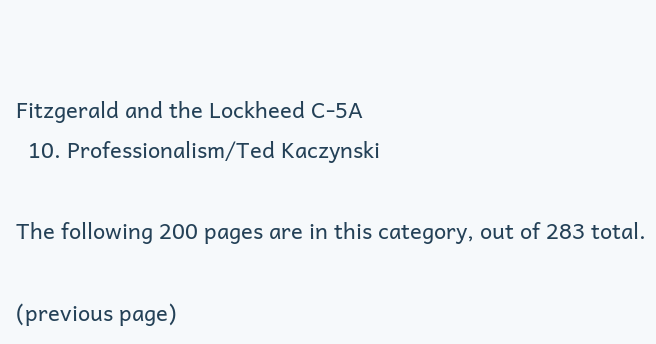Fitzgerald and the Lockheed C-5A
  10. Professionalism/Ted Kaczynski

The following 200 pages are in this category, out of 283 total.

(previous page)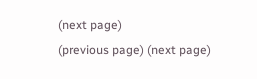(next page)
(previous page) (next page)